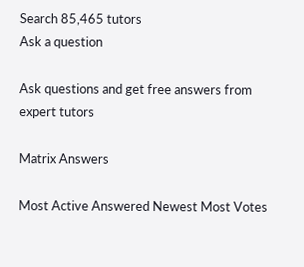Search 85,465 tutors
Ask a question

Ask questions and get free answers from expert tutors

Matrix Answers

Most Active Answered Newest Most Votes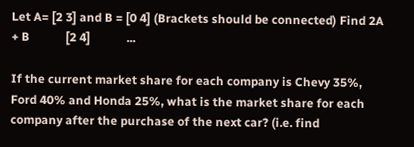Let A= [2 3] and B = [0 4] (Brackets should be connected) Find 2A + B            [2 4]            ...

If the current market share for each company is Chevy 35%, Ford 40% and Honda 25%, what is the market share for each company after the purchase of the next car? (i.e. find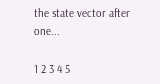the state vector after one...

1 2 3 4 5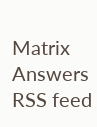Matrix Answers RSS feed